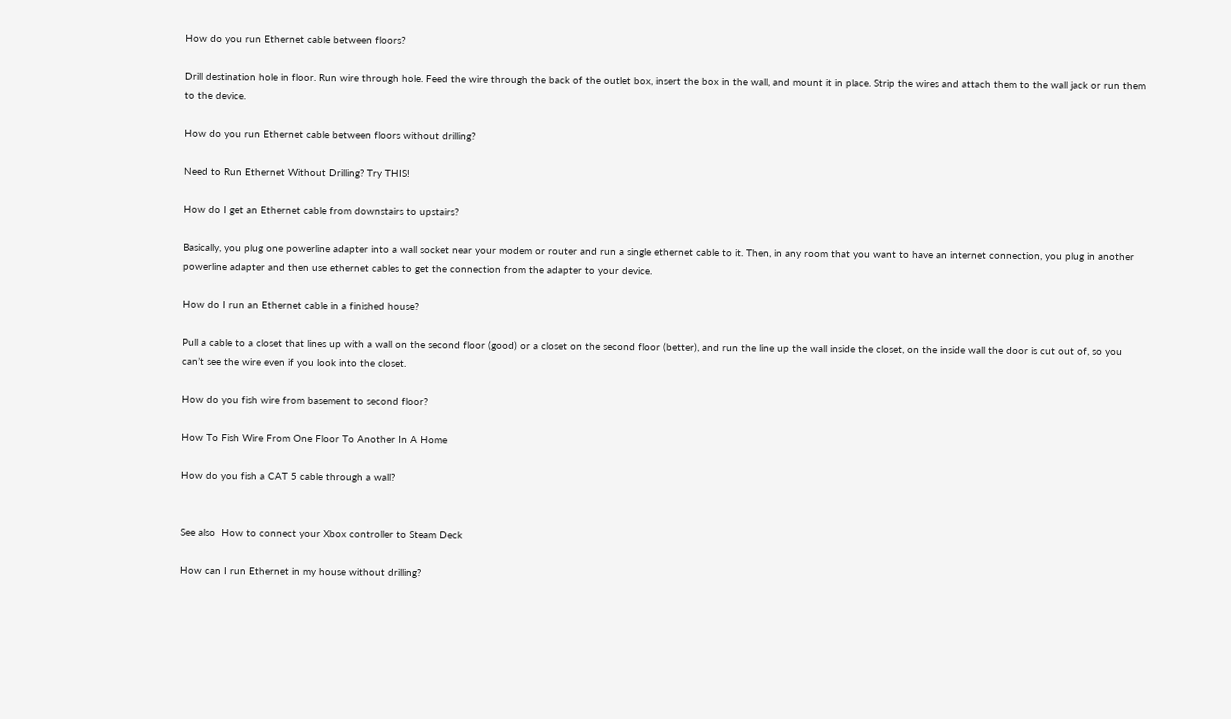How do you run Ethernet cable between floors?

Drill destination hole in floor. Run wire through hole. Feed the wire through the back of the outlet box, insert the box in the wall, and mount it in place. Strip the wires and attach them to the wall jack or run them to the device.

How do you run Ethernet cable between floors without drilling?

Need to Run Ethernet Without Drilling? Try THIS!

How do I get an Ethernet cable from downstairs to upstairs?

Basically, you plug one powerline adapter into a wall socket near your modem or router and run a single ethernet cable to it. Then, in any room that you want to have an internet connection, you plug in another powerline adapter and then use ethernet cables to get the connection from the adapter to your device.

How do I run an Ethernet cable in a finished house?

Pull a cable to a closet that lines up with a wall on the second floor (good) or a closet on the second floor (better), and run the line up the wall inside the closet, on the inside wall the door is cut out of, so you can’t see the wire even if you look into the closet.

How do you fish wire from basement to second floor?

How To Fish Wire From One Floor To Another In A Home

How do you fish a CAT 5 cable through a wall?


See also  How to connect your Xbox controller to Steam Deck

How can I run Ethernet in my house without drilling?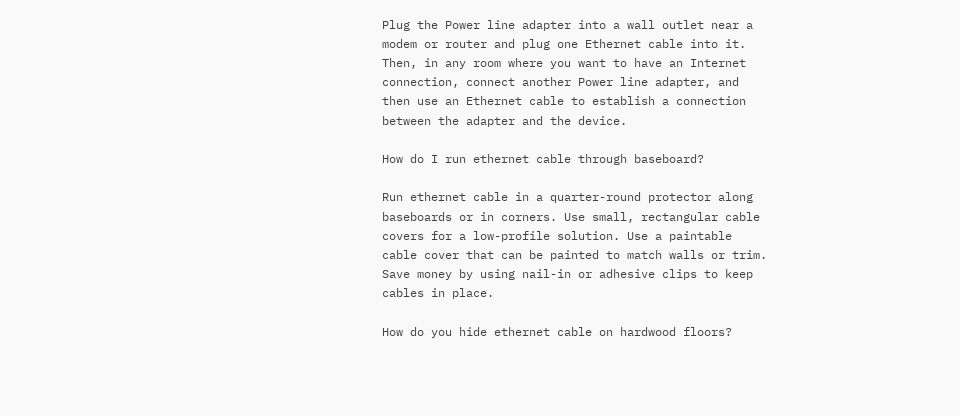Plug the Power line adapter into a wall outlet near a modem or router and plug one Ethernet cable into it. Then, in any room where you want to have an Internet connection, connect another Power line adapter, and then use an Ethernet cable to establish a connection between the adapter and the device.

How do I run ethernet cable through baseboard?

Run ethernet cable in a quarter-round protector along baseboards or in corners. Use small, rectangular cable covers for a low-profile solution. Use a paintable cable cover that can be painted to match walls or trim. Save money by using nail-in or adhesive clips to keep cables in place.

How do you hide ethernet cable on hardwood floors?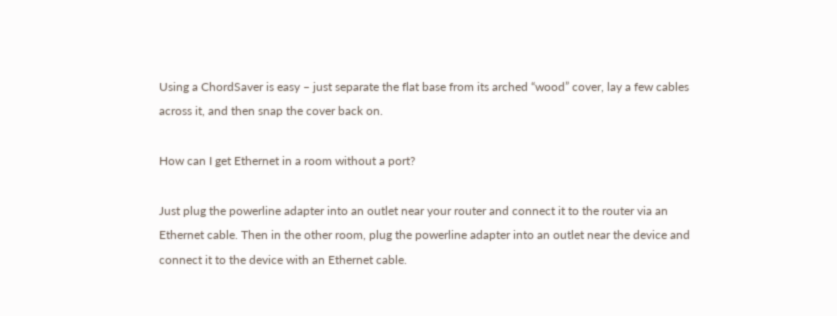Using a ChordSaver is easy – just separate the flat base from its arched “wood” cover, lay a few cables across it, and then snap the cover back on.

How can I get Ethernet in a room without a port?

Just plug the powerline adapter into an outlet near your router and connect it to the router via an Ethernet cable. Then in the other room, plug the powerline adapter into an outlet near the device and connect it to the device with an Ethernet cable.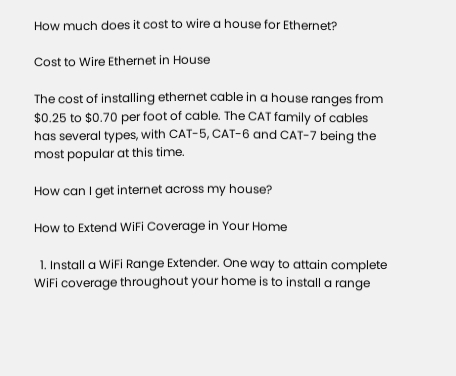How much does it cost to wire a house for Ethernet?

Cost to Wire Ethernet in House

The cost of installing ethernet cable in a house ranges from $0.25 to $0.70 per foot of cable. The CAT family of cables has several types, with CAT-5, CAT-6 and CAT-7 being the most popular at this time.

How can I get internet across my house?

How to Extend WiFi Coverage in Your Home

  1. Install a WiFi Range Extender. One way to attain complete WiFi coverage throughout your home is to install a range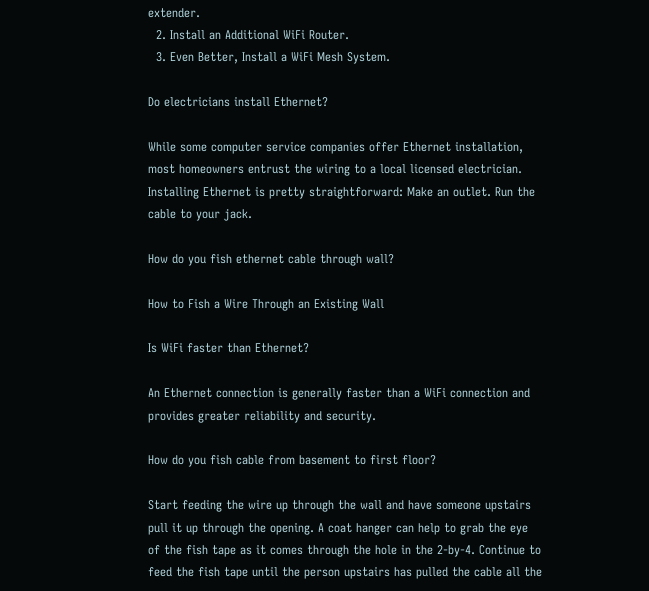extender.
  2. Install an Additional WiFi Router.
  3. Even Better, Install a WiFi Mesh System.

Do electricians install Ethernet?

While some computer service companies offer Ethernet installation, most homeowners entrust the wiring to a local licensed electrician. Installing Ethernet is pretty straightforward: Make an outlet. Run the cable to your jack.

How do you fish ethernet cable through wall?

How to Fish a Wire Through an Existing Wall

Is WiFi faster than Ethernet?

An Ethernet connection is generally faster than a WiFi connection and provides greater reliability and security.

How do you fish cable from basement to first floor?

Start feeding the wire up through the wall and have someone upstairs pull it up through the opening. A coat hanger can help to grab the eye of the fish tape as it comes through the hole in the 2-by-4. Continue to feed the fish tape until the person upstairs has pulled the cable all the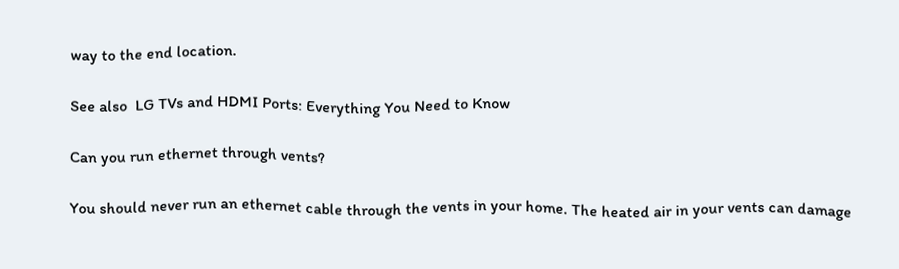way to the end location.

See also  LG TVs and HDMI Ports: Everything You Need to Know

Can you run ethernet through vents?

You should never run an ethernet cable through the vents in your home. The heated air in your vents can damage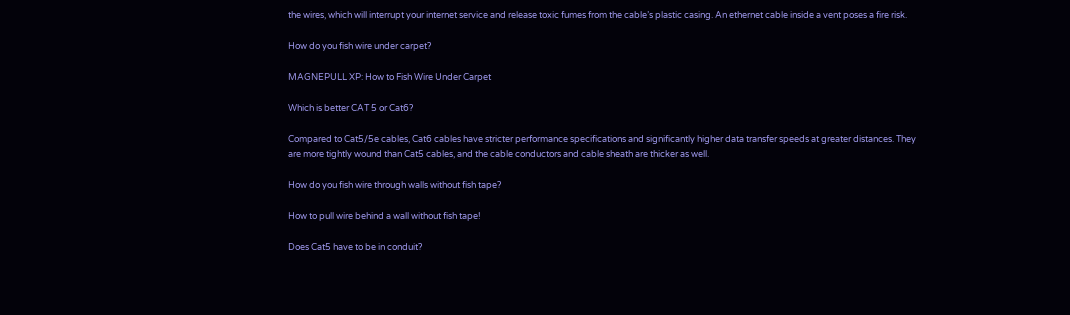the wires, which will interrupt your internet service and release toxic fumes from the cable’s plastic casing. An ethernet cable inside a vent poses a fire risk.

How do you fish wire under carpet?

MAGNEPULL XP: How to Fish Wire Under Carpet

Which is better CAT 5 or Cat6?

Compared to Cat5/5e cables, Cat6 cables have stricter performance specifications and significantly higher data transfer speeds at greater distances. They are more tightly wound than Cat5 cables, and the cable conductors and cable sheath are thicker as well.

How do you fish wire through walls without fish tape?

How to pull wire behind a wall without fish tape!

Does Cat5 have to be in conduit?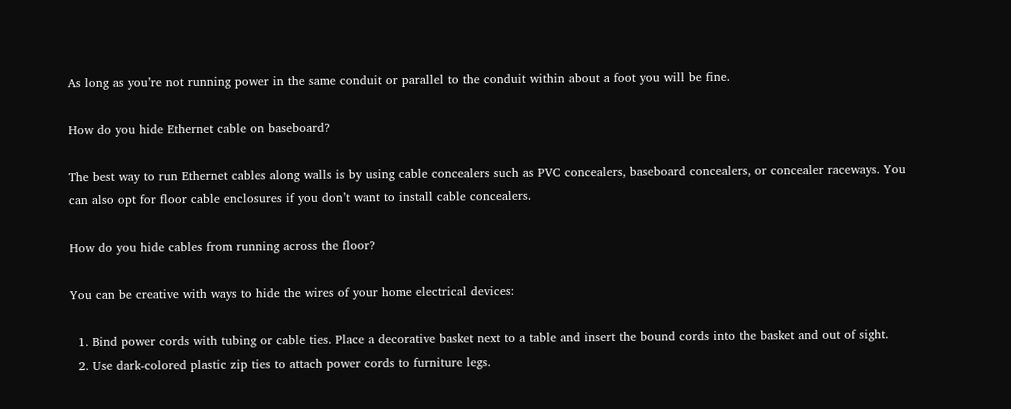As long as you’re not running power in the same conduit or parallel to the conduit within about a foot you will be fine.

How do you hide Ethernet cable on baseboard?

The best way to run Ethernet cables along walls is by using cable concealers such as PVC concealers, baseboard concealers, or concealer raceways. You can also opt for floor cable enclosures if you don’t want to install cable concealers.

How do you hide cables from running across the floor?

You can be creative with ways to hide the wires of your home electrical devices:

  1. Bind power cords with tubing or cable ties. Place a decorative basket next to a table and insert the bound cords into the basket and out of sight.
  2. Use dark-colored plastic zip ties to attach power cords to furniture legs.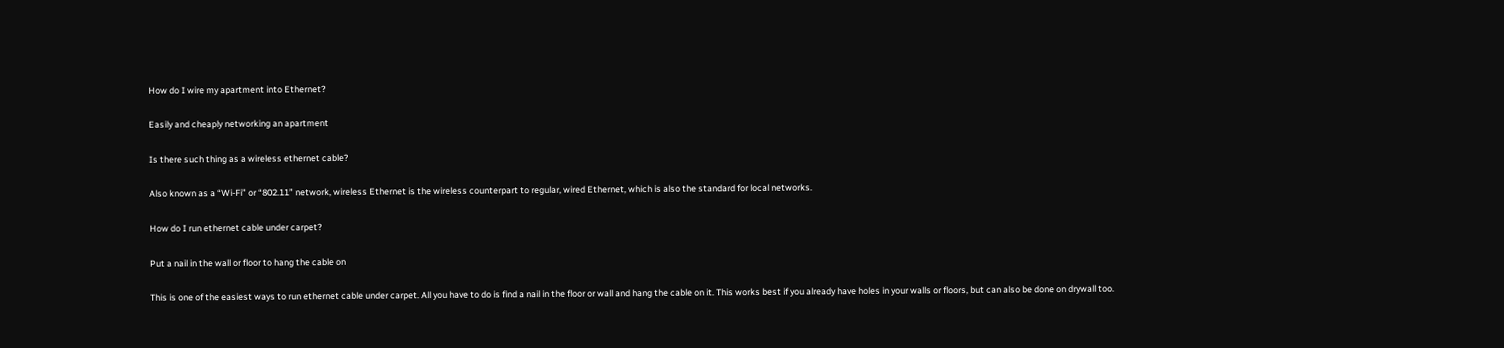How do I wire my apartment into Ethernet?

Easily and cheaply networking an apartment

Is there such thing as a wireless ethernet cable?

Also known as a “Wi-Fi” or “802.11” network, wireless Ethernet is the wireless counterpart to regular, wired Ethernet, which is also the standard for local networks.

How do I run ethernet cable under carpet?

Put a nail in the wall or floor to hang the cable on

This is one of the easiest ways to run ethernet cable under carpet. All you have to do is find a nail in the floor or wall and hang the cable on it. This works best if you already have holes in your walls or floors, but can also be done on drywall too.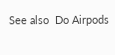See also  Do Airpods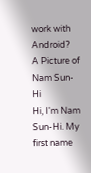work with Android?
A Picture of Nam Sun-Hi
Hi, I'm Nam Sun-Hi. My first name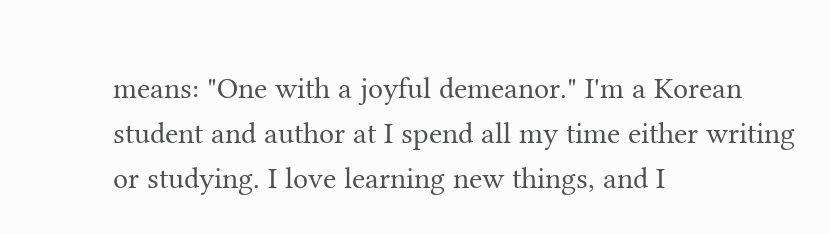means: "One with a joyful demeanor." I'm a Korean student and author at I spend all my time either writing or studying. I love learning new things, and I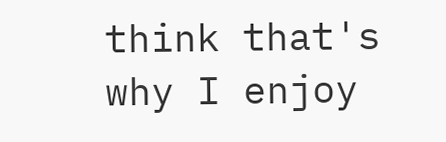think that's why I enjoy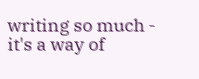writing so much - it's a way of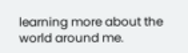learning more about the world around me.